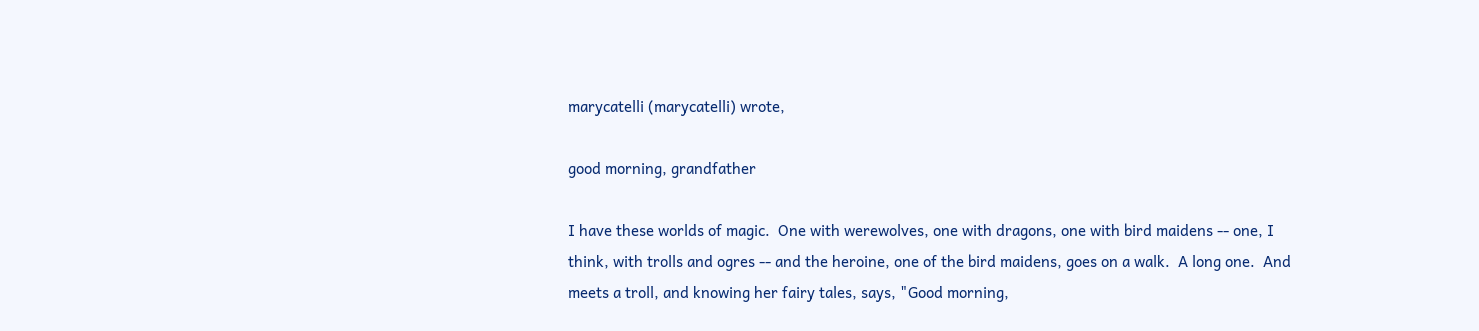marycatelli (marycatelli) wrote,

good morning, grandfather

I have these worlds of magic.  One with werewolves, one with dragons, one with bird maidens -- one, I think, with trolls and ogres -- and the heroine, one of the bird maidens, goes on a walk.  A long one.  And meets a troll, and knowing her fairy tales, says, "Good morning,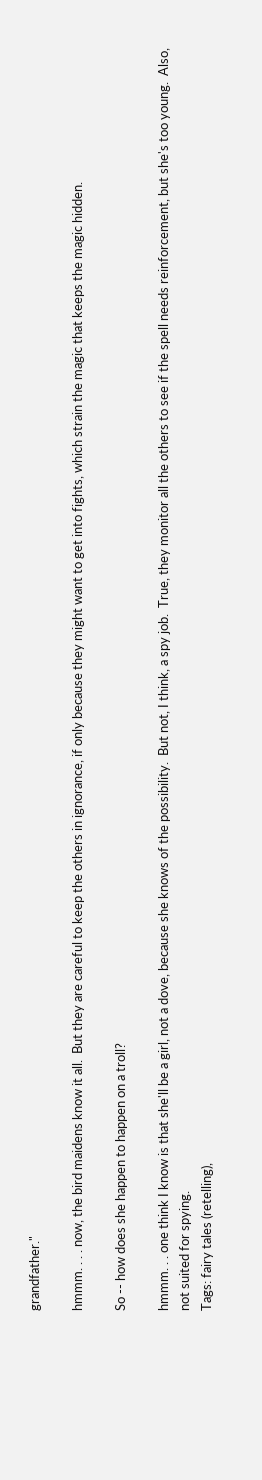grandfather."

hmmm. . . . now, the bird maidens know it all.  But they are careful to keep the others in ignorance, if only because they might want to get into fights, which strain the magic that keeps the magic hidden.

So -- how does she happen to happen on a troll?

hmmm. . . one think I know is that she'll be a girl, not a dove, because she knows of the possibility.  But not, I think, a spy job.  True, they monitor all the others to see if the spell needs reinforcement, but she's too young.  Also, not suited for spying.
Tags: fairy tales (retelling),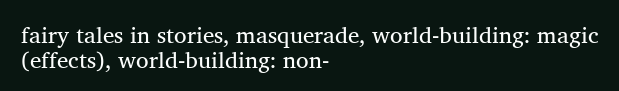fairy tales in stories, masquerade, world-building: magic (effects), world-building: non-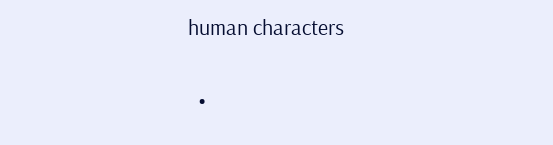human characters

  •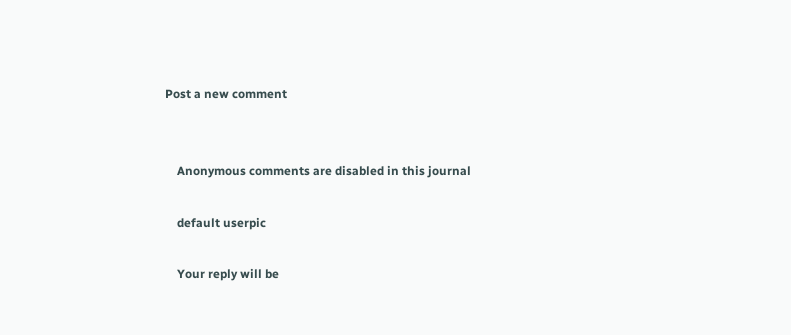Post a new comment


    Anonymous comments are disabled in this journal

    default userpic

    Your reply will be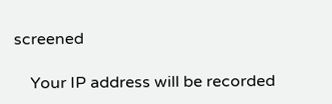screened

    Your IP address will be recorded